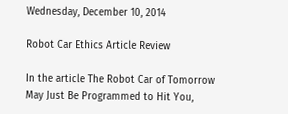Wednesday, December 10, 2014

Robot Car Ethics Article Review

In the article The Robot Car of Tomorrow May Just Be Programmed to Hit You,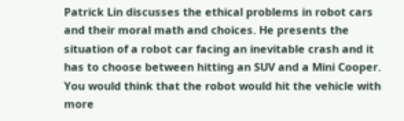Patrick Lin discusses the ethical problems in robot cars and their moral math and choices. He presents the situation of a robot car facing an inevitable crash and it has to choose between hitting an SUV and a Mini Cooper. You would think that the robot would hit the vehicle with more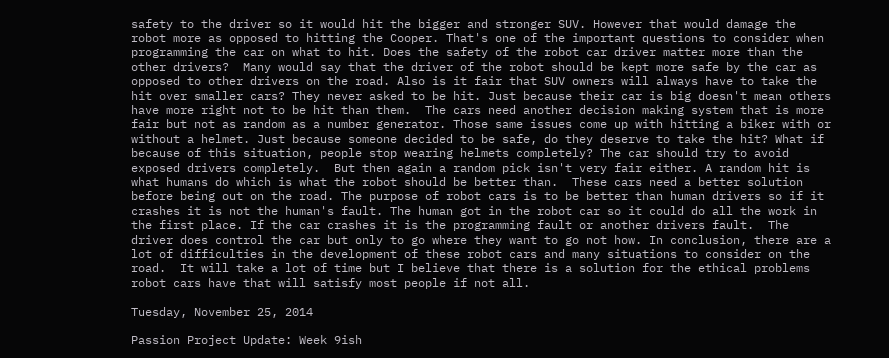safety to the driver so it would hit the bigger and stronger SUV. However that would damage the robot more as opposed to hitting the Cooper. That's one of the important questions to consider when programming the car on what to hit. Does the safety of the robot car driver matter more than the other drivers?  Many would say that the driver of the robot should be kept more safe by the car as opposed to other drivers on the road. Also is it fair that SUV owners will always have to take the hit over smaller cars? They never asked to be hit. Just because their car is big doesn't mean others have more right not to be hit than them.  The cars need another decision making system that is more fair but not as random as a number generator. Those same issues come up with hitting a biker with or without a helmet. Just because someone decided to be safe, do they deserve to take the hit? What if because of this situation, people stop wearing helmets completely? The car should try to avoid exposed drivers completely.  But then again a random pick isn't very fair either. A random hit is what humans do which is what the robot should be better than.  These cars need a better solution before being out on the road. The purpose of robot cars is to be better than human drivers so if it crashes it is not the human's fault. The human got in the robot car so it could do all the work in the first place. If the car crashes it is the programming fault or another drivers fault.  The driver does control the car but only to go where they want to go not how. In conclusion, there are a lot of difficulties in the development of these robot cars and many situations to consider on the road.  It will take a lot of time but I believe that there is a solution for the ethical problems robot cars have that will satisfy most people if not all.

Tuesday, November 25, 2014

Passion Project Update: Week 9ish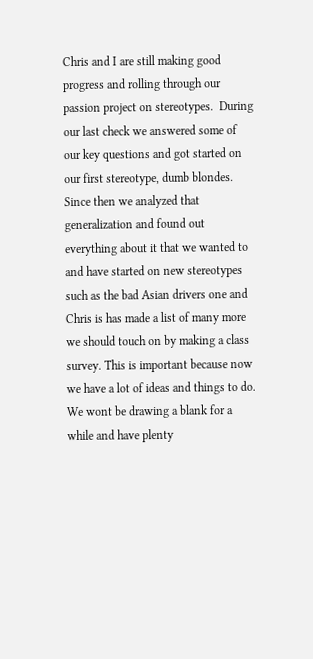Chris and I are still making good progress and rolling through our passion project on stereotypes.  During our last check we answered some of our key questions and got started on our first stereotype, dumb blondes. Since then we analyzed that generalization and found out everything about it that we wanted to and have started on new stereotypes such as the bad Asian drivers one and Chris is has made a list of many more we should touch on by making a class survey. This is important because now we have a lot of ideas and things to do. We wont be drawing a blank for a while and have plenty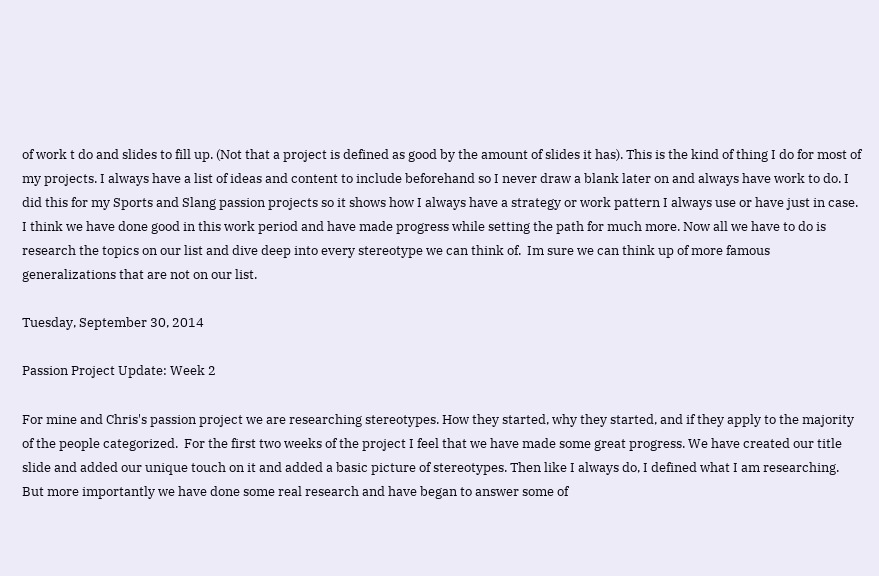of work t do and slides to fill up. (Not that a project is defined as good by the amount of slides it has). This is the kind of thing I do for most of my projects. I always have a list of ideas and content to include beforehand so I never draw a blank later on and always have work to do. I did this for my Sports and Slang passion projects so it shows how I always have a strategy or work pattern I always use or have just in case.  I think we have done good in this work period and have made progress while setting the path for much more. Now all we have to do is research the topics on our list and dive deep into every stereotype we can think of.  Im sure we can think up of more famous generalizations that are not on our list.

Tuesday, September 30, 2014

Passion Project Update: Week 2

For mine and Chris's passion project we are researching stereotypes. How they started, why they started, and if they apply to the majority of the people categorized.  For the first two weeks of the project I feel that we have made some great progress. We have created our title slide and added our unique touch on it and added a basic picture of stereotypes. Then like I always do, I defined what I am researching. But more importantly we have done some real research and have began to answer some of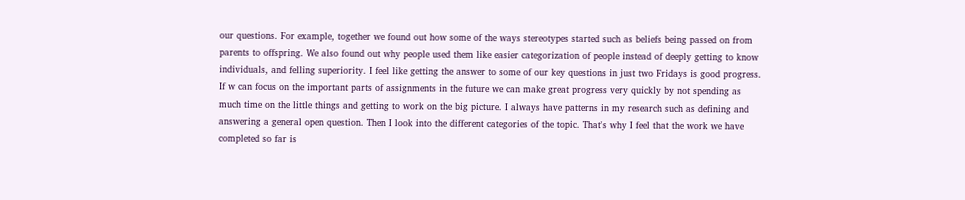our questions. For example, together we found out how some of the ways stereotypes started such as beliefs being passed on from parents to offspring. We also found out why people used them like easier categorization of people instead of deeply getting to know individuals, and felling superiority. I feel like getting the answer to some of our key questions in just two Fridays is good progress. If w can focus on the important parts of assignments in the future we can make great progress very quickly by not spending as much time on the little things and getting to work on the big picture. I always have patterns in my research such as defining and answering a general open question. Then I look into the different categories of the topic. That's why I feel that the work we have completed so far is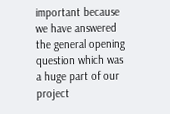important because we have answered the general opening question which was a huge part of our project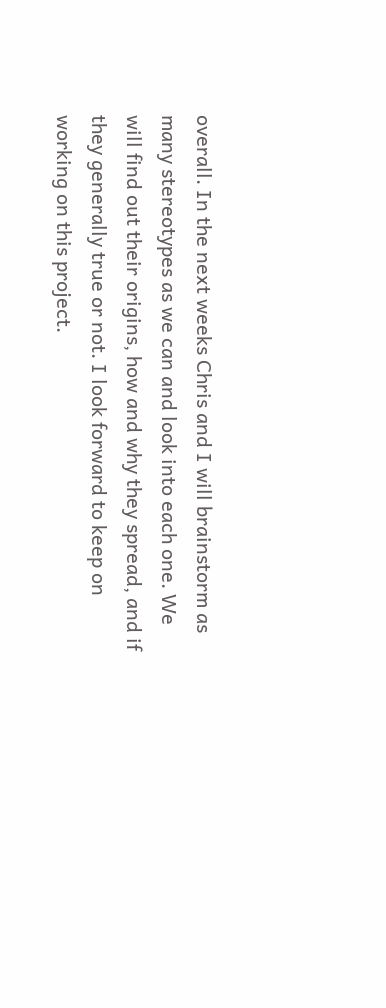overall. In the next weeks Chris and I will brainstorm as many stereotypes as we can and look into each one. We will find out their origins, how and why they spread, and if they generally true or not. I look forward to keep on working on this project.